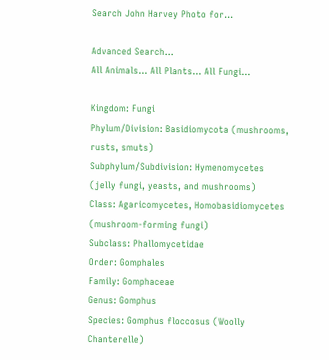Search John Harvey Photo for...

Advanced Search...
All Animals... All Plants... All Fungi...

Kingdom: Fungi
Phylum/Division: Basidiomycota (mushrooms, rusts, smuts)
Subphylum/Subdivision: Hymenomycetes (jelly fungi, yeasts, and mushrooms)
Class: Agaricomycetes, Homobasidiomycetes (mushroom-forming fungi)
Subclass: Phallomycetidae
Order: Gomphales
Family: Gomphaceae
Genus: Gomphus
Species: Gomphus floccosus (Woolly Chanterelle)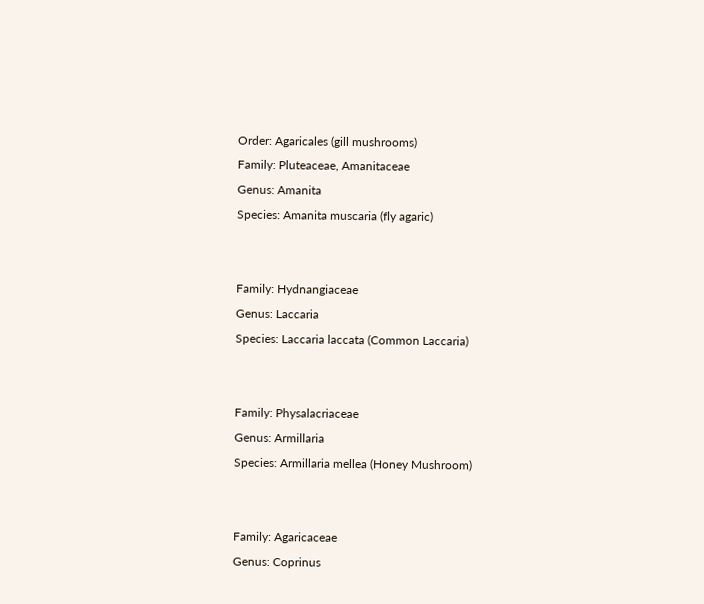Order: Agaricales (gill mushrooms)
Family: Pluteaceae, Amanitaceae
Genus: Amanita
Species: Amanita muscaria (fly agaric)


Family: Hydnangiaceae
Genus: Laccaria
Species: Laccaria laccata (Common Laccaria)


Family: Physalacriaceae
Genus: Armillaria
Species: Armillaria mellea (Honey Mushroom)


Family: Agaricaceae
Genus: Coprinus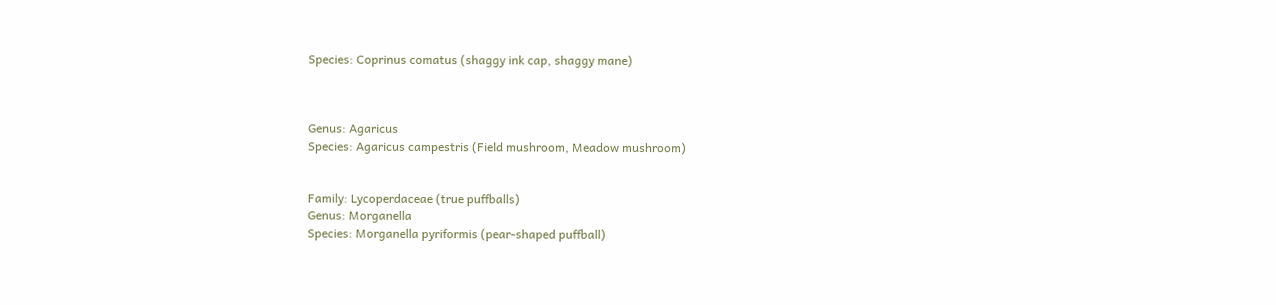Species: Coprinus comatus (shaggy ink cap, shaggy mane)



Genus: Agaricus
Species: Agaricus campestris (Field mushroom, Meadow mushroom)


Family: Lycoperdaceae (true puffballs)
Genus: Morganella
Species: Morganella pyriformis (pear-shaped puffball)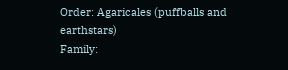Order: Agaricales (puffballs and earthstars)
Family: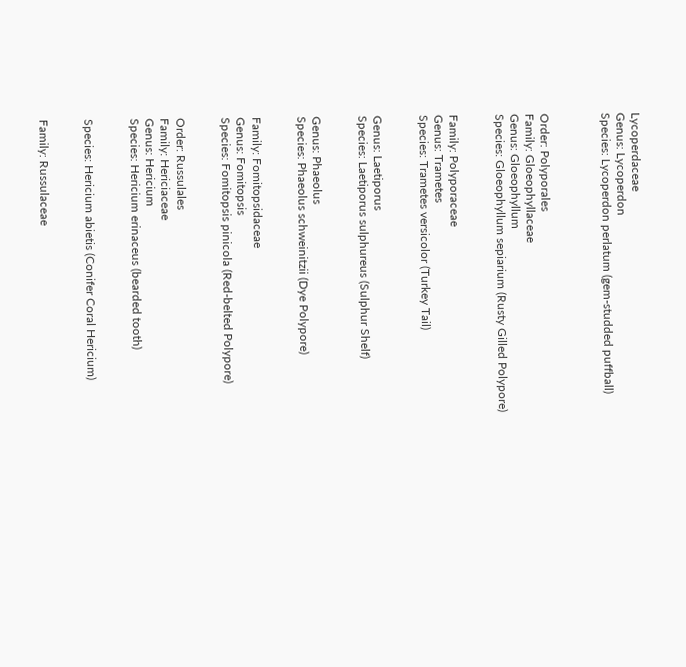Lycoperdaceae
Genus: Lycoperdon
Species: Lycoperdon perlatum (gem-studded puffball)



Order: Polyporales
Family: Gloeophyllaceae
Genus: Gloeophyllum
Species: Gloeophyllum sepiarium (Rusty Gilled Polypore)


Family: Polyporaceae
Genus: Trametes
Species: Trametes versicolor (Turkey Tail)


Genus: Laetiporus
Species: Laetiporus sulphureus (Sulphur Shelf)


Genus: Phaeolus
Species: Phaeolus schweinitzii (Dye Polypore)


Family: Fomitopsidaceae
Genus: Fomitopsis
Species: Fomitopsis pinicola (Red-belted Polypore)


Order: Russulales
Family: Hericiaceae
Genus: Hericium
Species: Hericium erinaceus (bearded tooth)


Species: Hericium abietis (Conifer Coral Hericium)


Family: Russulaceae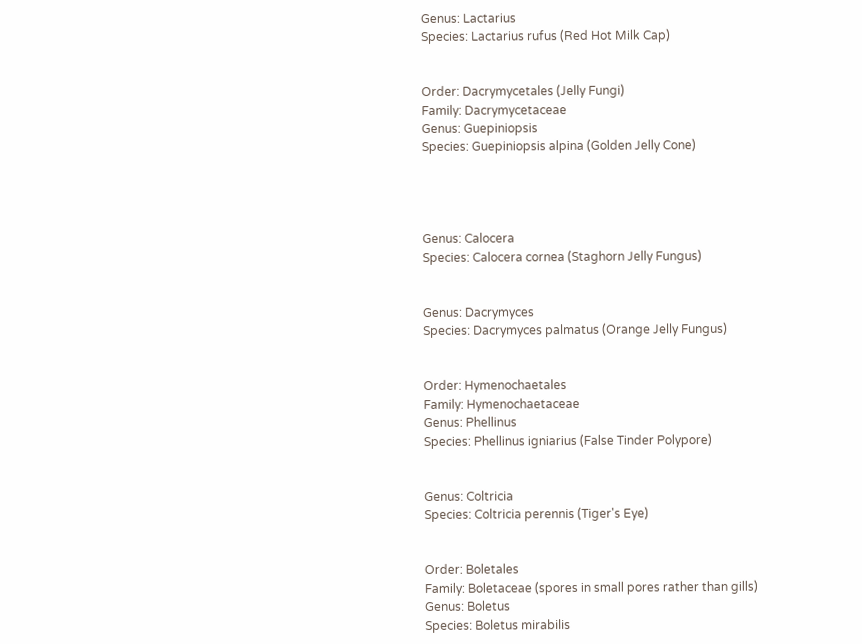Genus: Lactarius
Species: Lactarius rufus (Red Hot Milk Cap)


Order: Dacrymycetales (Jelly Fungi)
Family: Dacrymycetaceae
Genus: Guepiniopsis
Species: Guepiniopsis alpina (Golden Jelly Cone)




Genus: Calocera
Species: Calocera cornea (Staghorn Jelly Fungus)


Genus: Dacrymyces
Species: Dacrymyces palmatus (Orange Jelly Fungus)


Order: Hymenochaetales
Family: Hymenochaetaceae
Genus: Phellinus
Species: Phellinus igniarius (False Tinder Polypore)


Genus: Coltricia
Species: Coltricia perennis (Tiger's Eye)


Order: Boletales
Family: Boletaceae (spores in small pores rather than gills)
Genus: Boletus
Species: Boletus mirabilis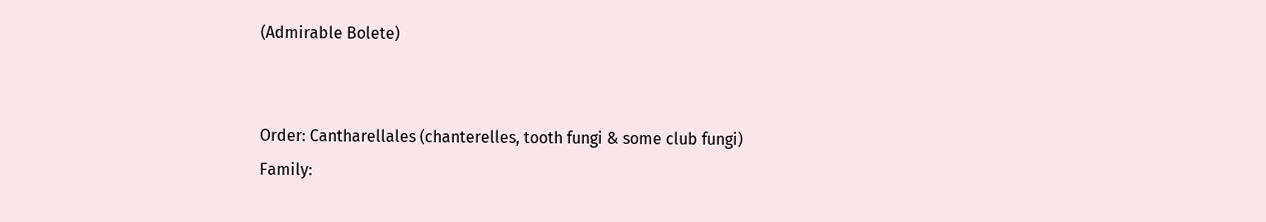(Admirable Bolete)


Order: Cantharellales (chanterelles, tooth fungi & some club fungi)
Family: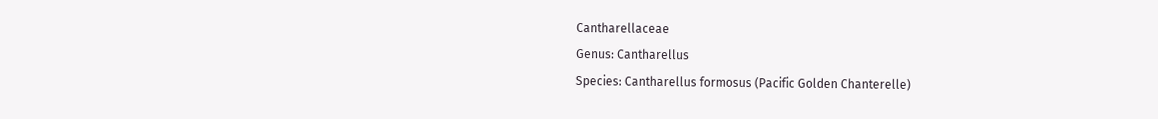Cantharellaceae
Genus: Cantharellus
Species: Cantharellus formosus (Pacific Golden Chanterelle)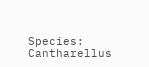Species: Cantharellus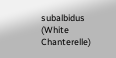subalbidus (White Chanterelle)